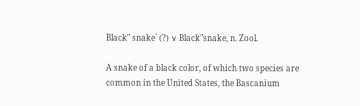Black" snake` (?) ∨ Black"snake, n. Zool.

A snake of a black color, of which two species are common in the United States, the Bascanium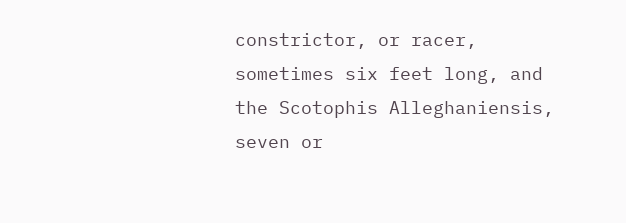constrictor, or racer, sometimes six feet long, and the Scotophis Alleghaniensis, seven or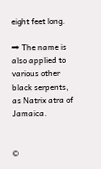eight feet long.

⇒ The name is also applied to various other black serpents, as Natrix atra of Jamaica.


©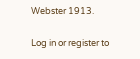Webster 1913.

Log in or register to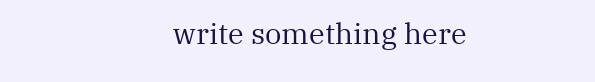write something here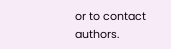or to contact authors.